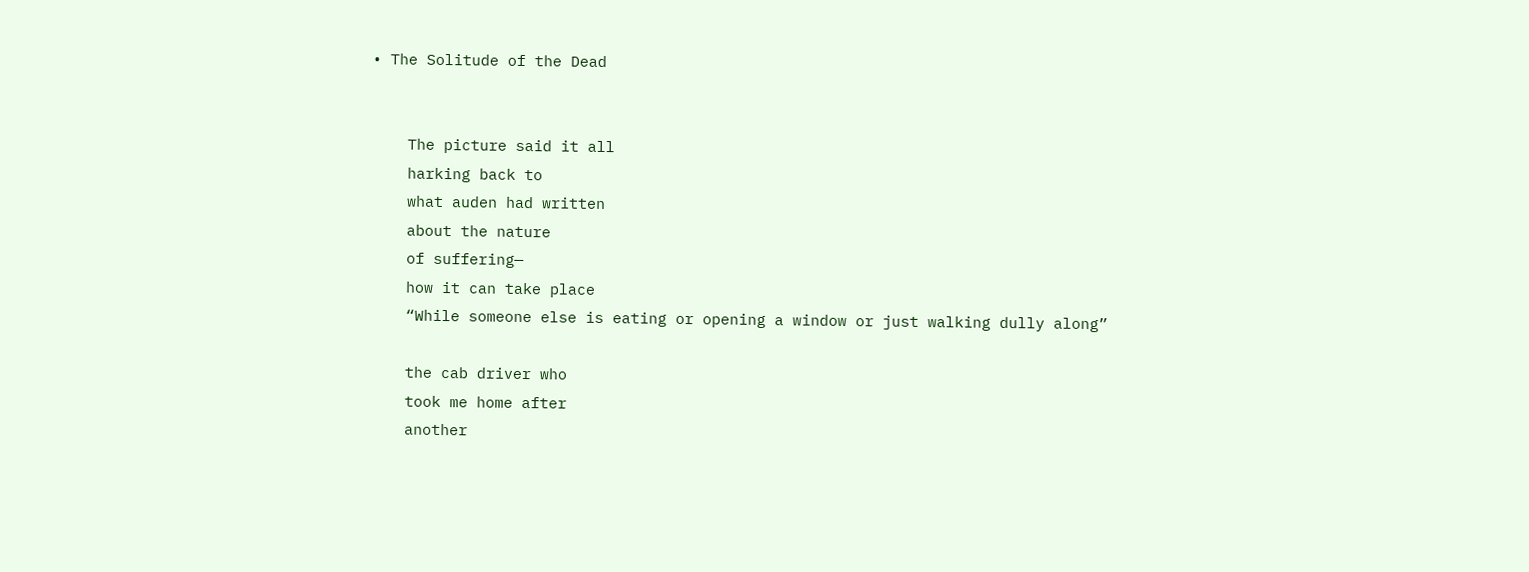• The Solitude of the Dead


    The picture said it all
    harking back to
    what auden had written
    about the nature
    of suffering—
    how it can take place
    “While someone else is eating or opening a window or just walking dully along”

    the cab driver who
    took me home after
    another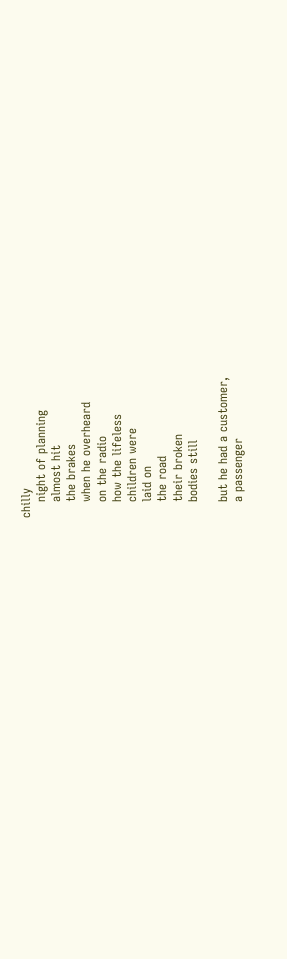chilly
    night of planning
    almost hit
    the brakes
    when he overheard
    on the radio
    how the lifeless
    children were
    laid on
    the road
    their broken
    bodies still

    but he had a customer,
    a passenger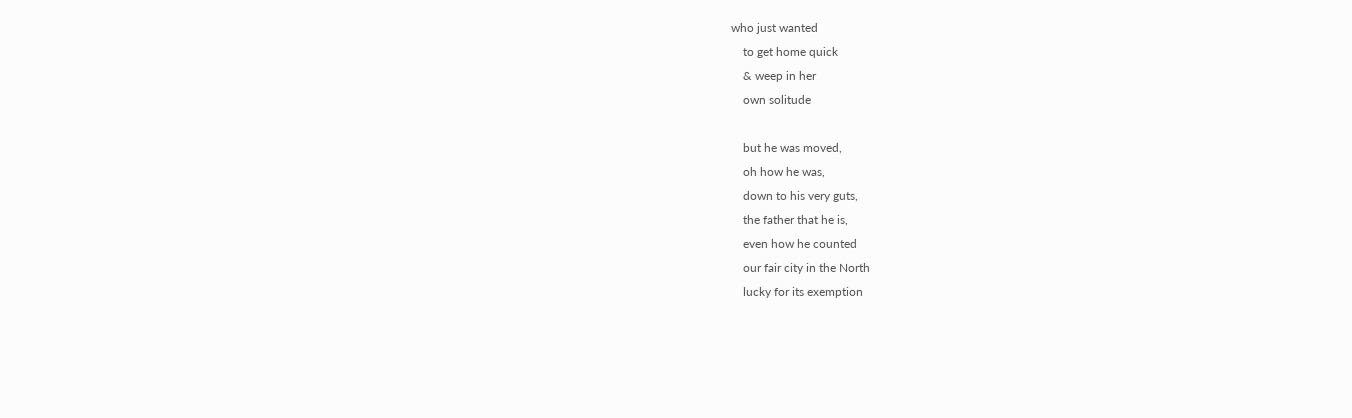who just wanted
    to get home quick
    & weep in her
    own solitude

    but he was moved,
    oh how he was,
    down to his very guts,
    the father that he is,
    even how he counted
    our fair city in the North
    lucky for its exemption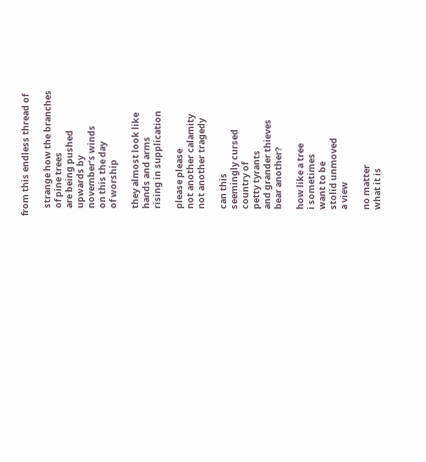from this endless thread of

    strange how the branches
    of pine trees
    are being pushed
    upwards by
    november’s winds
    on this the day
    of worship

    they almost look like
    hands and arms
    rising in supplication

    please please
    not another calamity
    not another tragedy

    can this
    seemingly cursed
    country of
    petty tyrants
    and grander thieves
    bear another?

    how like a tree
    i sometimes
    want to be
    stolid unmoved
    a view

    no matter
    what it is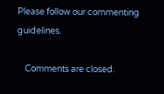Please follow our commenting guidelines.

    Comments are closed.